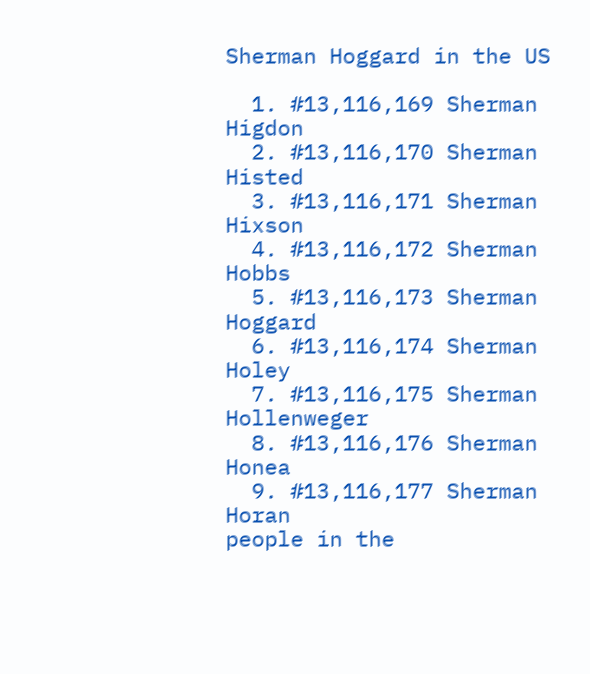Sherman Hoggard in the US

  1. #13,116,169 Sherman Higdon
  2. #13,116,170 Sherman Histed
  3. #13,116,171 Sherman Hixson
  4. #13,116,172 Sherman Hobbs
  5. #13,116,173 Sherman Hoggard
  6. #13,116,174 Sherman Holey
  7. #13,116,175 Sherman Hollenweger
  8. #13,116,176 Sherman Honea
  9. #13,116,177 Sherman Horan
people in the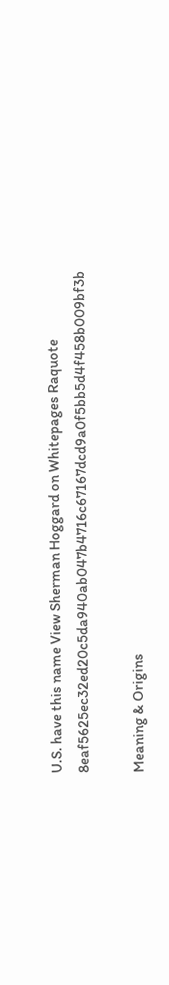U.S. have this name View Sherman Hoggard on Whitepages Raquote 8eaf5625ec32ed20c5da940ab047b4716c67167dcd9a0f5bb5d4f458b009bf3b

Meaning & Origins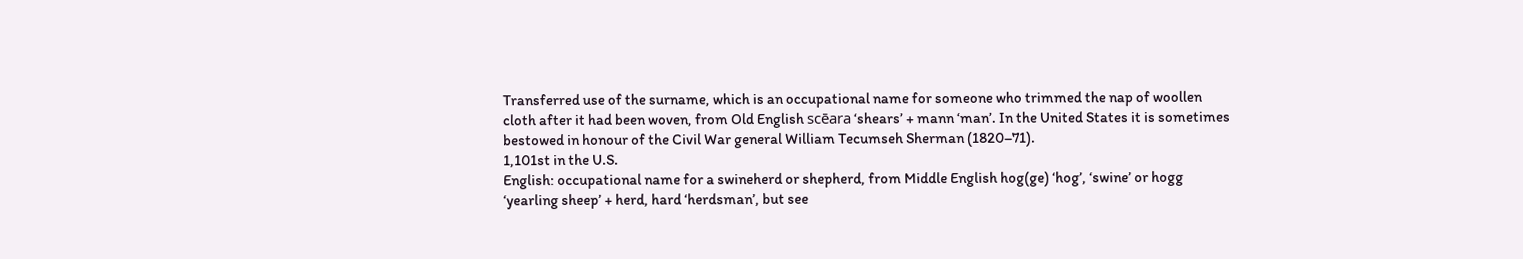Transferred use of the surname, which is an occupational name for someone who trimmed the nap of woollen cloth after it had been woven, from Old English scēara ‘shears’ + mann ‘man’. In the United States it is sometimes bestowed in honour of the Civil War general William Tecumseh Sherman (1820–71).
1,101st in the U.S.
English: occupational name for a swineherd or shepherd, from Middle English hog(ge) ‘hog’, ‘swine’ or hogg ‘yearling sheep’ + herd, hard ‘herdsman’, but see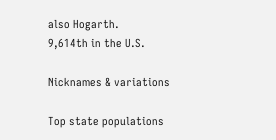also Hogarth.
9,614th in the U.S.

Nicknames & variations

Top state populations